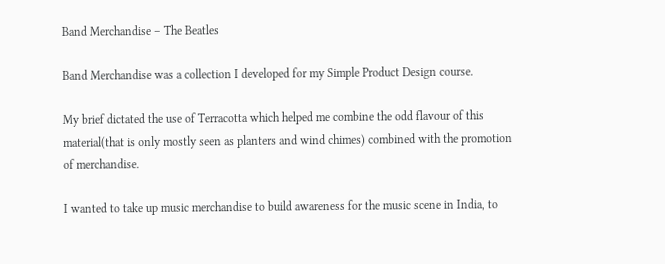Band Merchandise – The Beatles

Band Merchandise was a collection I developed for my Simple Product Design course.

My brief dictated the use of Terracotta which helped me combine the odd flavour of this material(that is only mostly seen as planters and wind chimes) combined with the promotion of merchandise.

I wanted to take up music merchandise to build awareness for the music scene in India, to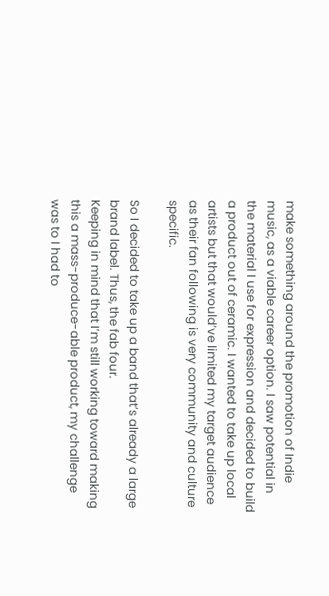make something around the promotion of Indie music, as a viable career option. I saw potential in the material I use for expression and decided to build a product out of ceramic. I wanted to take up local artists but that would’ve limited my target audience as their fan following is very community and culture specific.

So I decided to take up a band that’s already a large brand label. Thus, the fab four.
Keeping in mind that I’m still working toward making this a mass-produce-able product, my challenge was to I had to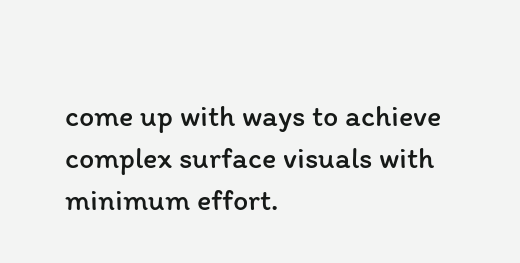come up with ways to achieve complex surface visuals with minimum effort.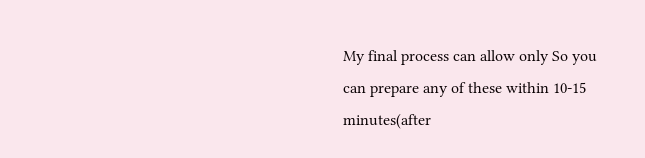My final process can allow only So you can prepare any of these within 10-15 minutes(after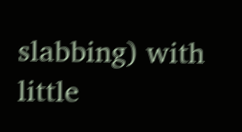slabbing) with little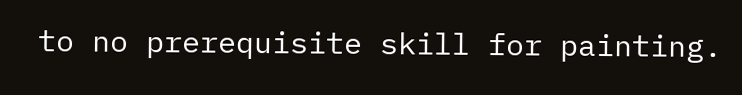to no prerequisite skill for painting.